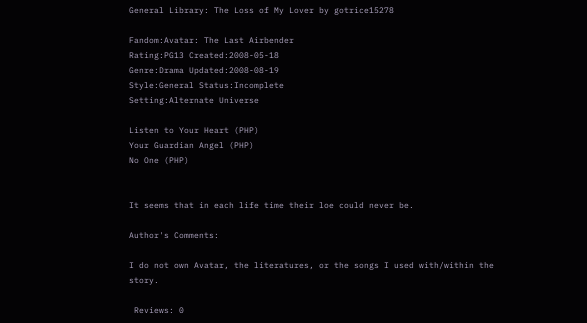General Library: The Loss of My Lover by gotrice15278

Fandom:Avatar: The Last Airbender
Rating:PG13 Created:2008-05-18
Genre:Drama Updated:2008-08-19
Style:General Status:Incomplete
Setting:Alternate Universe

Listen to Your Heart (PHP)
Your Guardian Angel (PHP)
No One (PHP)


It seems that in each life time their loe could never be.

Author's Comments:

I do not own Avatar, the literatures, or the songs I used with/within the story.

 Reviews: 0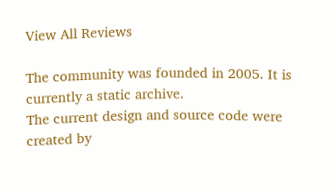View All Reviews

The community was founded in 2005. It is currently a static archive.
The current design and source code were created by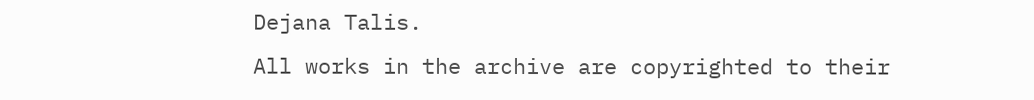Dejana Talis.
All works in the archive are copyrighted to their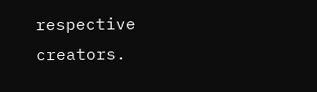respective creators.